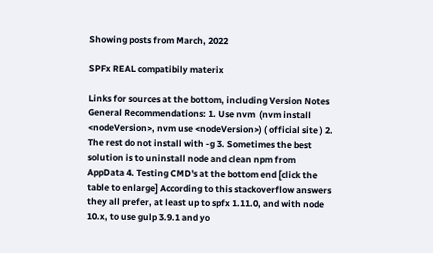Showing posts from March, 2022

SPFx REAL compatibily materix

Links for sources at the bottom, including Version Notes General Recommendations: 1. Use nvm  (nvm install <nodeVersion>, nvm use <nodeVersion>) ( official site ) 2. The rest do not install with -g 3. Sometimes the best solution is to uninstall node and clean npm from AppData 4. Testing CMD's at the bottom end [click the table to enlarge] According to this stackoverflow answers  they all prefer, at least up to spfx 1.11.0, and with node 10.x, to use gulp 3.9.1 and yo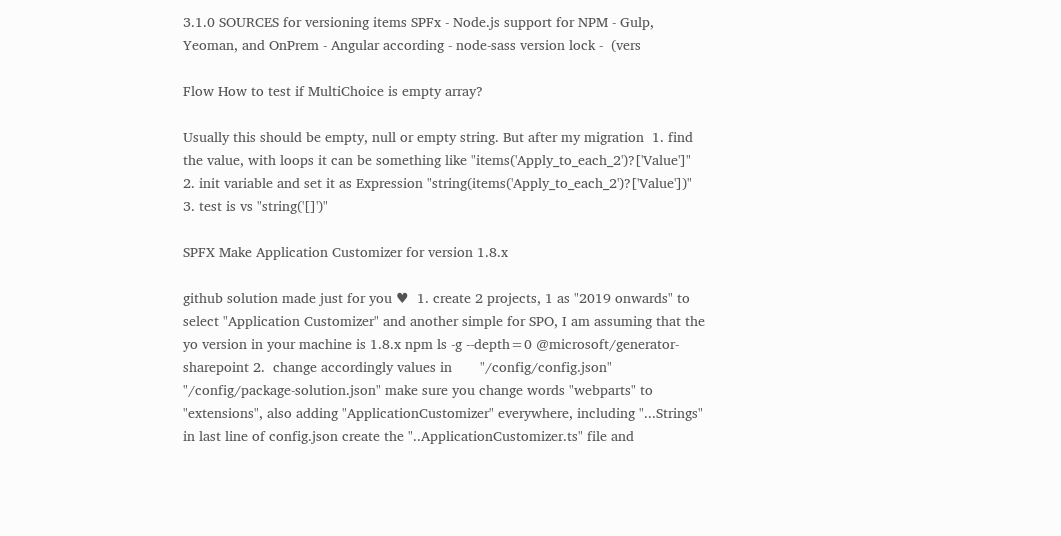3.1.0 SOURCES for versioning items SPFx - Node.js support for NPM - Gulp, Yeoman, and OnPrem - Angular according - node-sass version lock -  (vers

Flow How to test if MultiChoice is empty array?

Usually this should be empty, null or empty string. But after my migration  1. find the value, with loops it can be something like "items('Apply_to_each_2')?['Value']" 2. init variable and set it as Expression "string(items('Apply_to_each_2')?['Value'])" 3. test is vs "string('[]')"

SPFX Make Application Customizer for version 1.8.x

github solution made just for you ♥  1. create 2 projects, 1 as "2019 onwards" to select "Application Customizer" and another simple for SPO, I am assuming that the yo version in your machine is 1.8.x npm ls -g --depth=0 @microsoft/generator-sharepoint 2.  change accordingly values in       "/config/config.json"      "/config/package-solution.json" make sure you change words "webparts" to "extensions", also adding "ApplicationCustomizer" everywhere, including "...Strings" in last line of config.json create the "..ApplicationCustomizer.ts" file and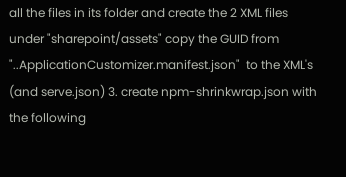all the files in its folder and create the 2 XML files under "sharepoint/assets" copy the GUID from "..ApplicationCustomizer.manifest.json"  to the XML's (and serve.json) 3. create npm-shrinkwrap.json with the following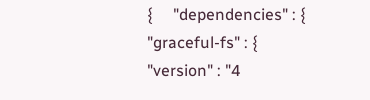{     "dependencies" : {         "graceful-fs" : {             "version" : "4